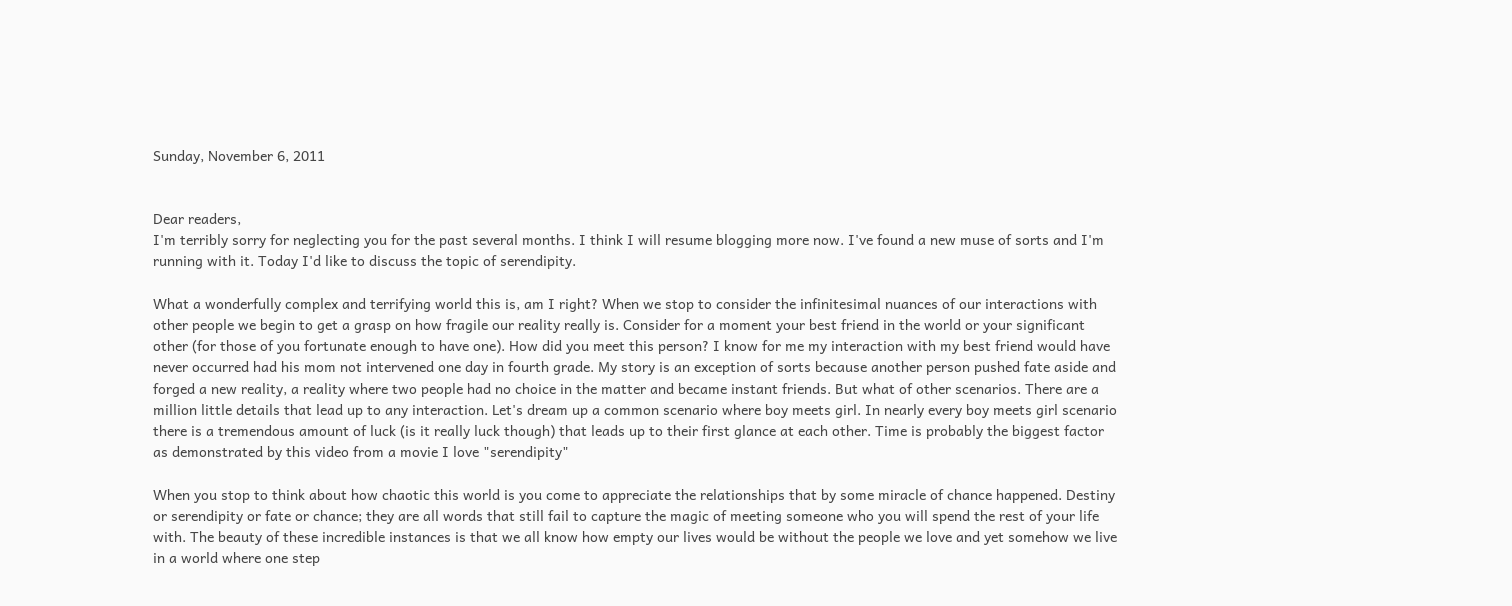Sunday, November 6, 2011


Dear readers,
I'm terribly sorry for neglecting you for the past several months. I think I will resume blogging more now. I've found a new muse of sorts and I'm running with it. Today I'd like to discuss the topic of serendipity.

What a wonderfully complex and terrifying world this is, am I right? When we stop to consider the infinitesimal nuances of our interactions with other people we begin to get a grasp on how fragile our reality really is. Consider for a moment your best friend in the world or your significant other (for those of you fortunate enough to have one). How did you meet this person? I know for me my interaction with my best friend would have never occurred had his mom not intervened one day in fourth grade. My story is an exception of sorts because another person pushed fate aside and forged a new reality, a reality where two people had no choice in the matter and became instant friends. But what of other scenarios. There are a million little details that lead up to any interaction. Let's dream up a common scenario where boy meets girl. In nearly every boy meets girl scenario there is a tremendous amount of luck (is it really luck though) that leads up to their first glance at each other. Time is probably the biggest factor as demonstrated by this video from a movie I love "serendipity"

When you stop to think about how chaotic this world is you come to appreciate the relationships that by some miracle of chance happened. Destiny or serendipity or fate or chance; they are all words that still fail to capture the magic of meeting someone who you will spend the rest of your life with. The beauty of these incredible instances is that we all know how empty our lives would be without the people we love and yet somehow we live in a world where one step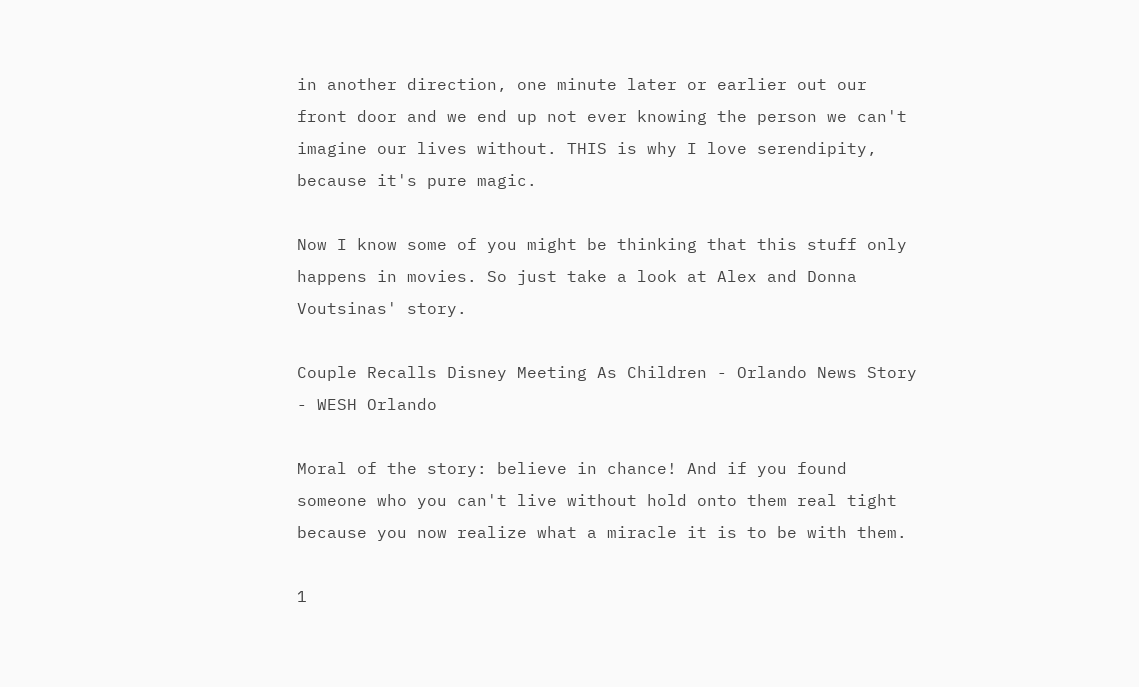in another direction, one minute later or earlier out our front door and we end up not ever knowing the person we can't imagine our lives without. THIS is why I love serendipity, because it's pure magic.

Now I know some of you might be thinking that this stuff only happens in movies. So just take a look at Alex and Donna Voutsinas' story.

Couple Recalls Disney Meeting As Children - Orlando News Story - WESH Orlando

Moral of the story: believe in chance! And if you found someone who you can't live without hold onto them real tight because you now realize what a miracle it is to be with them.

1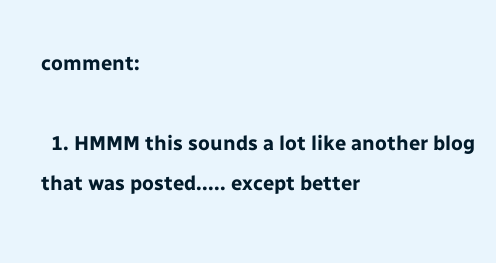comment:

  1. HMMM this sounds a lot like another blog that was posted..... except better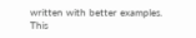written with better examples. This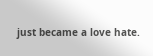just became a love hate.